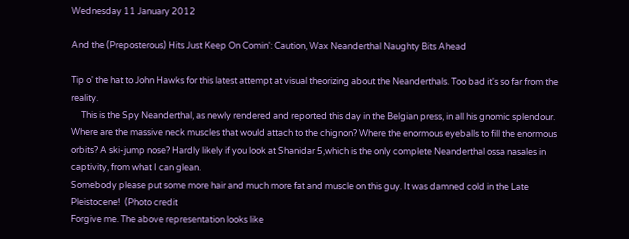Wednesday 11 January 2012

And the (Preposterous) Hits Just Keep On Comin': Caution, Wax Neanderthal Naughty Bits Ahead

Tip o' the hat to John Hawks for this latest attempt at visual theorizing about the Neanderthals. Too bad it's so far from the reality.
     This is the Spy Neanderthal, as newly rendered and reported this day in the Belgian press, in all his gnomic splendour. Where are the massive neck muscles that would attach to the chignon? Where the enormous eyeballs to fill the enormous orbits? A ski-jump nose? Hardly likely if you look at Shanidar 5,which is the only complete Neanderthal ossa nasales in captivity, from what I can glean.
Somebody please put some more hair and much more fat and muscle on this guy. It was damned cold in the Late Pleistocene!  (Photo credit
Forgive me. The above representation looks like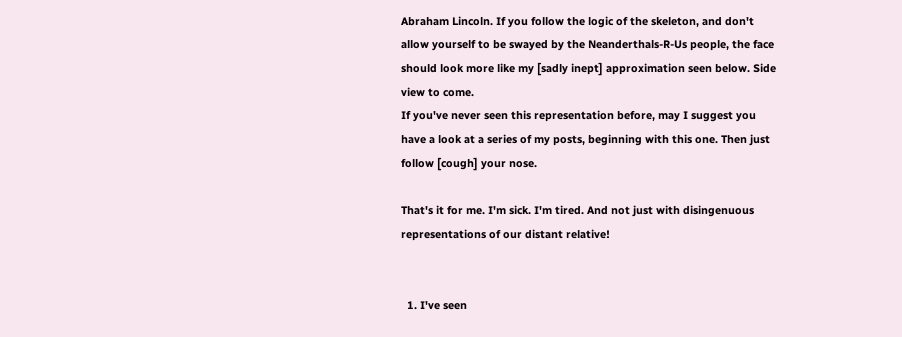Abraham Lincoln. If you follow the logic of the skeleton, and don't allow yourself to be swayed by the Neanderthals-R-Us people, the face should look more like my [sadly inept] approximation seen below. Side view to come.
If you've never seen this representation before, may I suggest you have a look at a series of my posts, beginning with this one. Then just follow [cough] your nose.

That's it for me. I'm sick. I'm tired. And not just with disingenuous representations of our distant relative!


  1. I've seen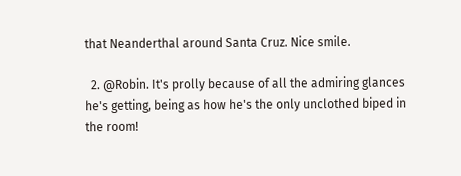that Neanderthal around Santa Cruz. Nice smile.

  2. @Robin. It's prolly because of all the admiring glances he's getting, being as how he's the only unclothed biped in the room!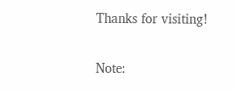Thanks for visiting!

Note: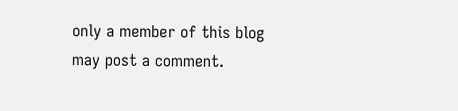only a member of this blog may post a comment.